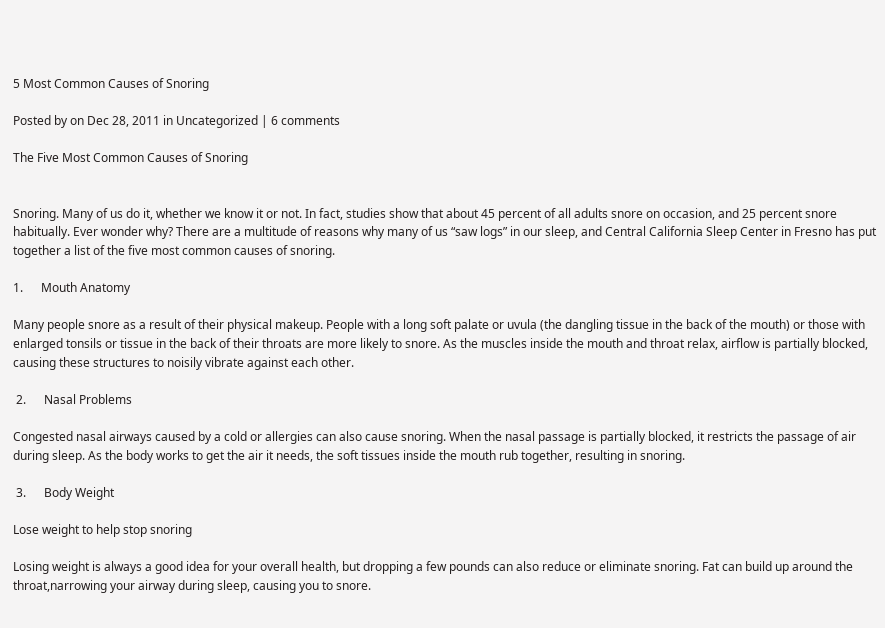5 Most Common Causes of Snoring

Posted by on Dec 28, 2011 in Uncategorized | 6 comments

The Five Most Common Causes of Snoring


Snoring. Many of us do it, whether we know it or not. In fact, studies show that about 45 percent of all adults snore on occasion, and 25 percent snore habitually. Ever wonder why? There are a multitude of reasons why many of us “saw logs” in our sleep, and Central California Sleep Center in Fresno has put together a list of the five most common causes of snoring.

1.      Mouth Anatomy

Many people snore as a result of their physical makeup. People with a long soft palate or uvula (the dangling tissue in the back of the mouth) or those with enlarged tonsils or tissue in the back of their throats are more likely to snore. As the muscles inside the mouth and throat relax, airflow is partially blocked, causing these structures to noisily vibrate against each other.

 2.      Nasal Problems

Congested nasal airways caused by a cold or allergies can also cause snoring. When the nasal passage is partially blocked, it restricts the passage of air during sleep. As the body works to get the air it needs, the soft tissues inside the mouth rub together, resulting in snoring.

 3.      Body Weight

Lose weight to help stop snoring

Losing weight is always a good idea for your overall health, but dropping a few pounds can also reduce or eliminate snoring. Fat can build up around the throat,narrowing your airway during sleep, causing you to snore.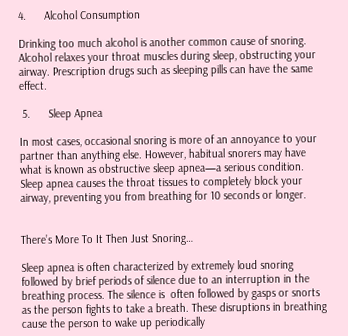4.      Alcohol Consumption

Drinking too much alcohol is another common cause of snoring. Alcohol relaxes your throat muscles during sleep, obstructing your airway. Prescription drugs such as sleeping pills can have the same effect.

 5.      Sleep Apnea

In most cases, occasional snoring is more of an annoyance to your partner than anything else. However, habitual snorers may have what is known as obstructive sleep apnea—a serious condition. Sleep apnea causes the throat tissues to completely block your airway, preventing you from breathing for 10 seconds or longer.


There’s More To It Then Just Snoring…

Sleep apnea is often characterized by extremely loud snoring followed by brief periods of silence due to an interruption in the breathing process. The silence is  often followed by gasps or snorts as the person fights to take a breath. These disruptions in breathing cause the person to wake up periodically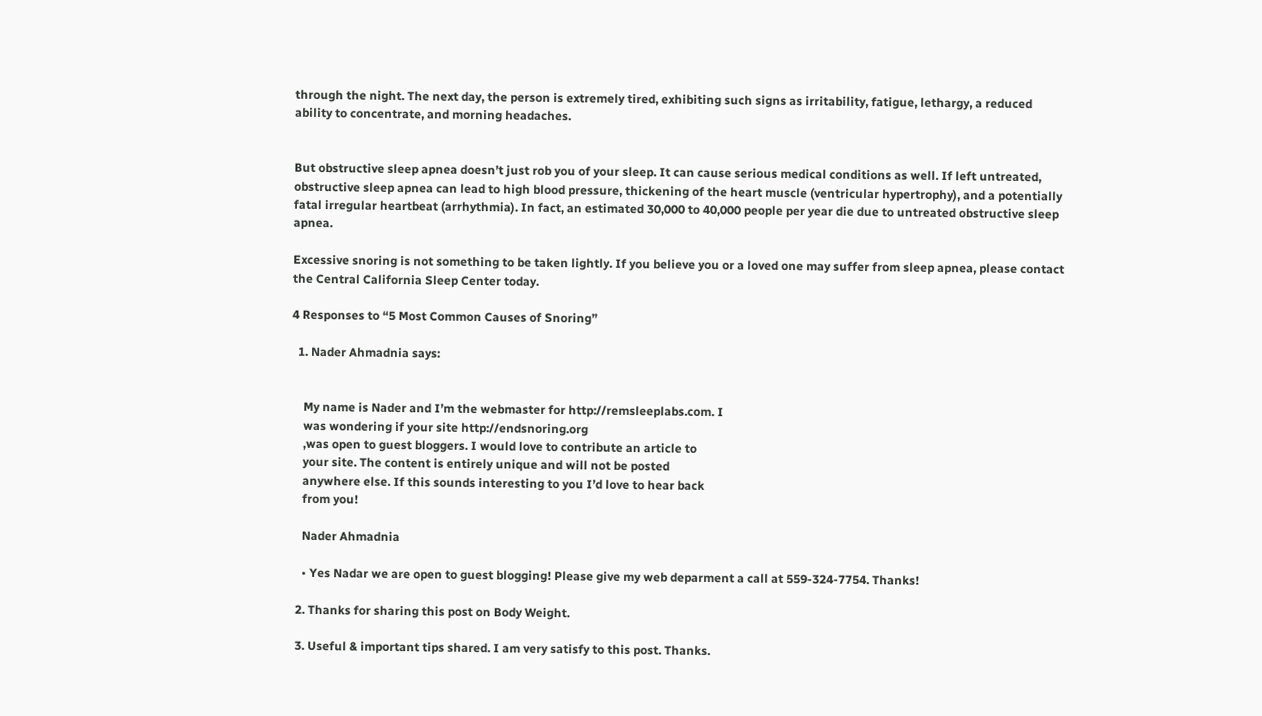through the night. The next day, the person is extremely tired, exhibiting such signs as irritability, fatigue, lethargy, a reduced ability to concentrate, and morning headaches.


But obstructive sleep apnea doesn’t just rob you of your sleep. It can cause serious medical conditions as well. If left untreated, obstructive sleep apnea can lead to high blood pressure, thickening of the heart muscle (ventricular hypertrophy), and a potentially fatal irregular heartbeat (arrhythmia). In fact, an estimated 30,000 to 40,000 people per year die due to untreated obstructive sleep apnea.

Excessive snoring is not something to be taken lightly. If you believe you or a loved one may suffer from sleep apnea, please contact the Central California Sleep Center today.

4 Responses to “5 Most Common Causes of Snoring”

  1. Nader Ahmadnia says:


    My name is Nader and I’m the webmaster for http://remsleeplabs.com. I
    was wondering if your site http://endsnoring.org
    ,was open to guest bloggers. I would love to contribute an article to
    your site. The content is entirely unique and will not be posted
    anywhere else. If this sounds interesting to you I’d love to hear back
    from you!

    Nader Ahmadnia

    • Yes Nadar we are open to guest blogging! Please give my web deparment a call at 559-324-7754. Thanks!

  2. Thanks for sharing this post on Body Weight.

  3. Useful & important tips shared. I am very satisfy to this post. Thanks.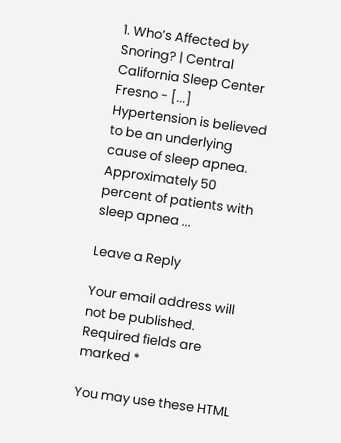1. Who’s Affected by Snoring? | Central California Sleep Center Fresno - [...] Hypertension is believed to be an underlying cause of sleep apnea. Approximately 50 percent of patients with sleep apnea ...

Leave a Reply

Your email address will not be published. Required fields are marked *

You may use these HTML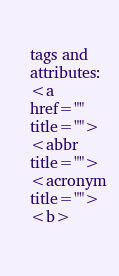tags and attributes: <a href="" title=""> <abbr title=""> <acronym title=""> <b>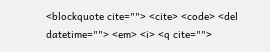<blockquote cite=""> <cite> <code> <del datetime=""> <em> <i> <q cite="">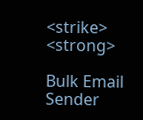<strike> <strong>

Bulk Email Sender